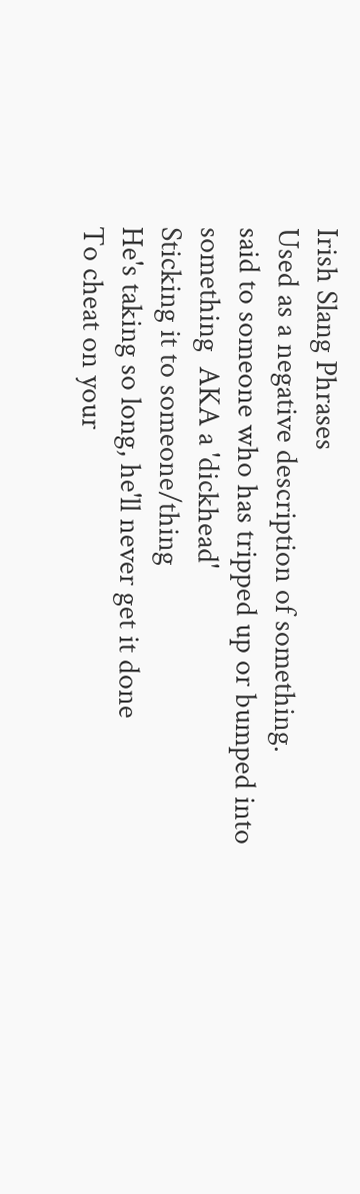Irish Slang Phrases
Used as a negative description of something.
said to someone who has tripped up or bumped into something  AKA a 'dickhead'
Sticking it to someone/thing
He's taking so long, he'll never get it done
To cheat on your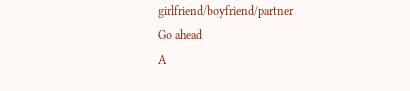girlfriend/boyfriend/partner
Go ahead
A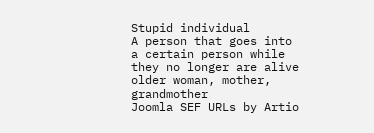Stupid individual
A person that goes into a certain person while they no longer are alive
older woman, mother, grandmother
Joomla SEF URLs by Artio